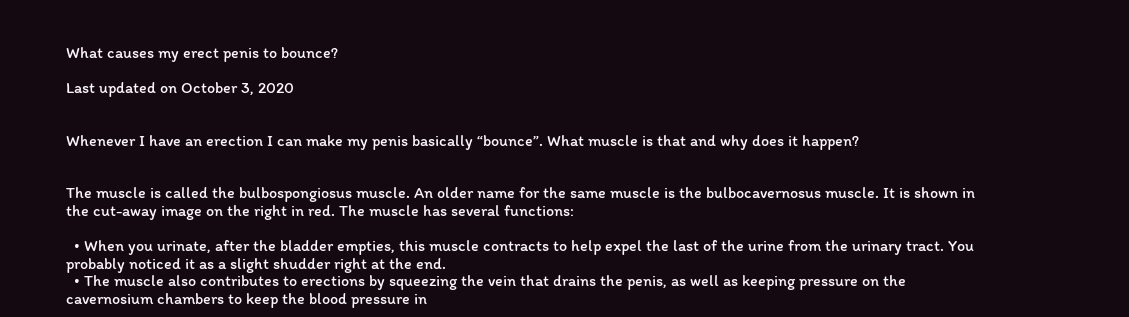What causes my erect penis to bounce?

Last updated on October 3, 2020


Whenever I have an erection I can make my penis basically “bounce”. What muscle is that and why does it happen?


The muscle is called the bulbospongiosus muscle. An older name for the same muscle is the bulbocavernosus muscle. It is shown in the cut-away image on the right in red. The muscle has several functions:

  • When you urinate, after the bladder empties, this muscle contracts to help expel the last of the urine from the urinary tract. You probably noticed it as a slight shudder right at the end.
  • The muscle also contributes to erections by squeezing the vein that drains the penis, as well as keeping pressure on the cavernosium chambers to keep the blood pressure in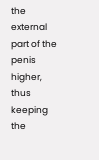the external part of the penis higher, thus keeping the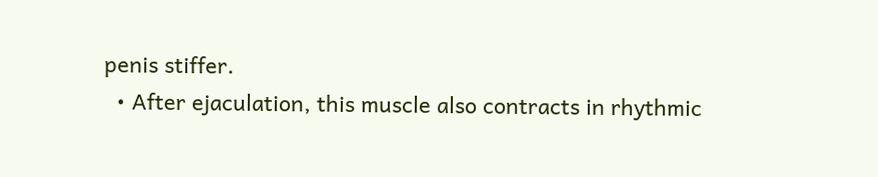penis stiffer.
  • After ejaculation, this muscle also contracts in rhythmic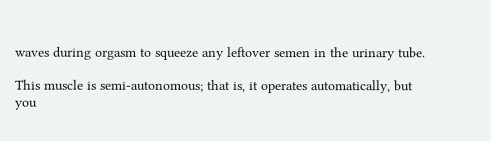waves during orgasm to squeeze any leftover semen in the urinary tube.

This muscle is semi-autonomous; that is, it operates automatically, but you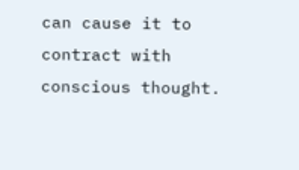can cause it to contract with conscious thought.